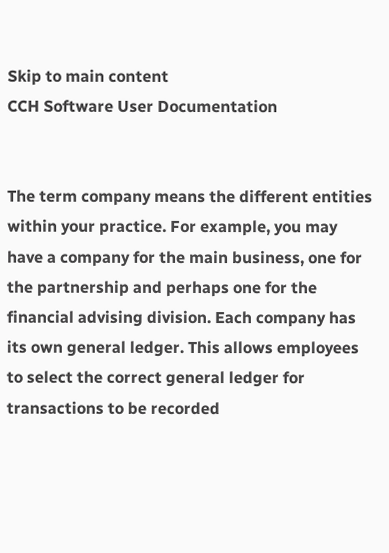Skip to main content
CCH Software User Documentation


The term company means the different entities within your practice. For example, you may have a company for the main business, one for the partnership and perhaps one for the financial advising division. Each company has its own general ledger. This allows employees to select the correct general ledger for transactions to be recorded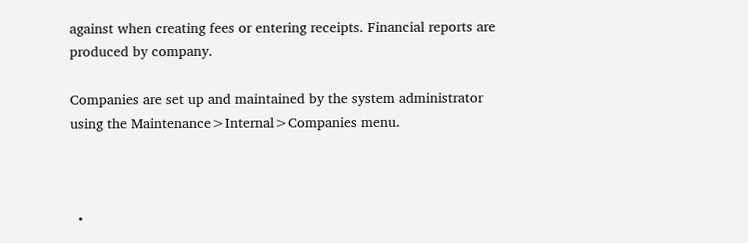against when creating fees or entering receipts. Financial reports are produced by company.

Companies are set up and maintained by the system administrator using the Maintenance>Internal>Companies menu.



  •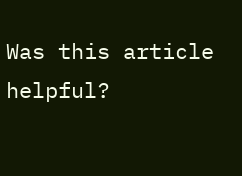Was this article helpful?